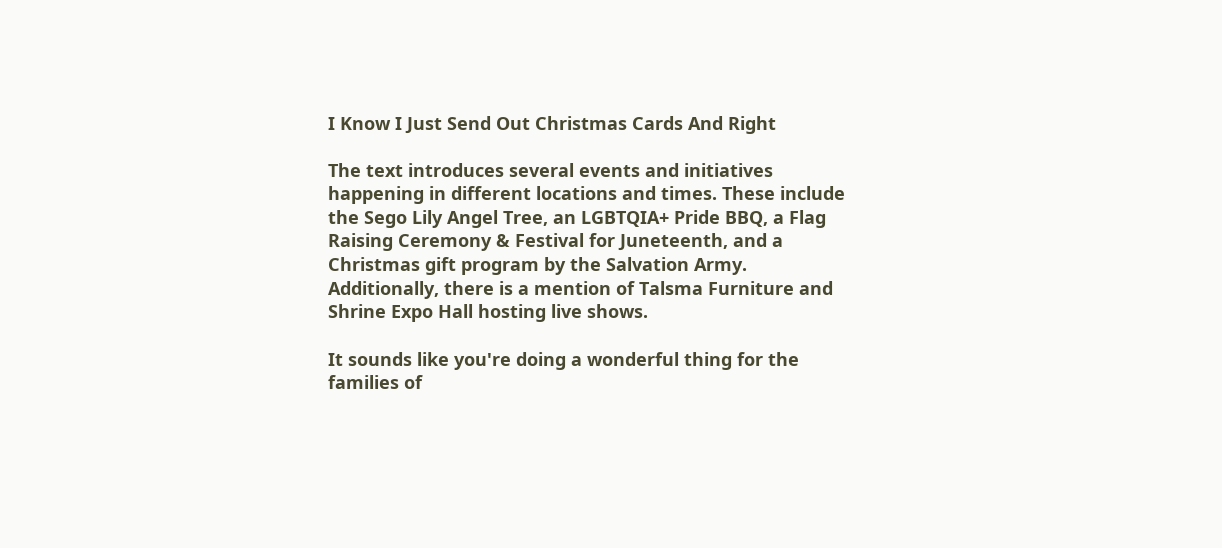I Know I Just Send Out Christmas Cards And Right

The text introduces several events and initiatives happening in different locations and times. These include the Sego Lily Angel Tree, an LGBTQIA+ Pride BBQ, a Flag Raising Ceremony & Festival for Juneteenth, and a Christmas gift program by the Salvation Army. Additionally, there is a mention of Talsma Furniture and Shrine Expo Hall hosting live shows.

It sounds like you're doing a wonderful thing for the families of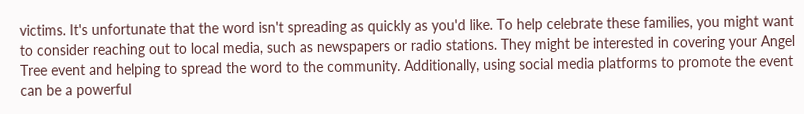victims. It's unfortunate that the word isn't spreading as quickly as you'd like. To help celebrate these families, you might want to consider reaching out to local media, such as newspapers or radio stations. They might be interested in covering your Angel Tree event and helping to spread the word to the community. Additionally, using social media platforms to promote the event can be a powerful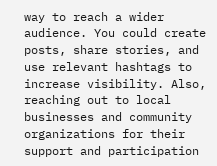way to reach a wider audience. You could create posts, share stories, and use relevant hashtags to increase visibility. Also, reaching out to local businesses and community organizations for their support and participation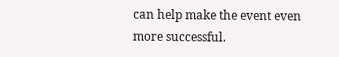can help make the event even more successful.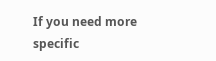If you need more specific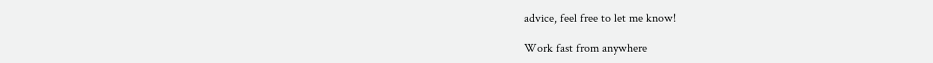advice, feel free to let me know!

Work fast from anywhere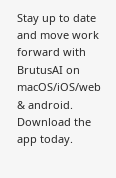Stay up to date and move work forward with BrutusAI on macOS/iOS/web & android. Download the app today.